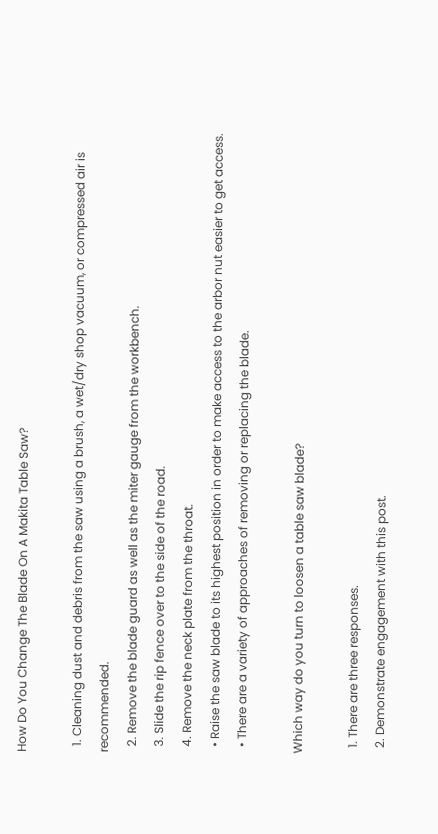How Do You Change The Blade On A Makita Table Saw?

  1. Cleaning dust and debris from the saw using a brush, a wet/dry shop vacuum, or compressed air is recommended.
  2. Remove the blade guard as well as the miter gauge from the workbench.
  3. Slide the rip fence over to the side of the road.
  4. Remove the neck plate from the throat.
  • Raise the saw blade to its highest position in order to make access to the arbor nut easier to get access.
  • There are a variety of approaches of removing or replacing the blade.

Which way do you turn to loosen a table saw blade?

  1. There are three responses.
  2. Demonstrate engagement with this post.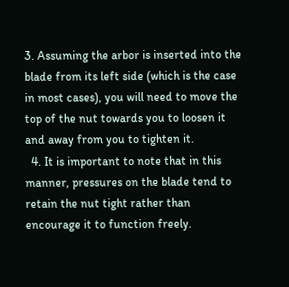3. Assuming the arbor is inserted into the blade from its left side (which is the case in most cases), you will need to move the top of the nut towards you to loosen it and away from you to tighten it.
  4. It is important to note that in this manner, pressures on the blade tend to retain the nut tight rather than encourage it to function freely.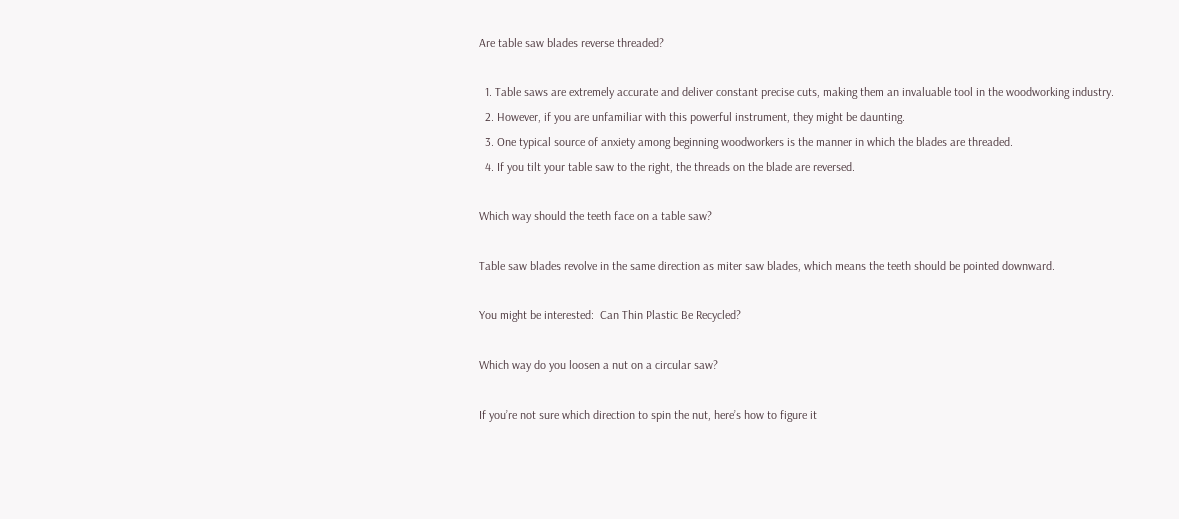Are table saw blades reverse threaded?

  1. Table saws are extremely accurate and deliver constant precise cuts, making them an invaluable tool in the woodworking industry.
  2. However, if you are unfamiliar with this powerful instrument, they might be daunting.
  3. One typical source of anxiety among beginning woodworkers is the manner in which the blades are threaded.
  4. If you tilt your table saw to the right, the threads on the blade are reversed.

Which way should the teeth face on a table saw?

Table saw blades revolve in the same direction as miter saw blades, which means the teeth should be pointed downward.

You might be interested:  Can Thin Plastic Be Recycled?

Which way do you loosen a nut on a circular saw?

If you’re not sure which direction to spin the nut, here’s how to figure it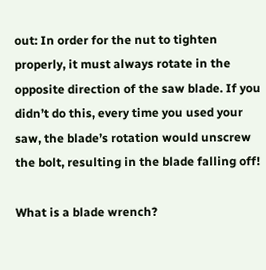out: In order for the nut to tighten properly, it must always rotate in the opposite direction of the saw blade. If you didn’t do this, every time you used your saw, the blade’s rotation would unscrew the bolt, resulting in the blade falling off!

What is a blade wrench?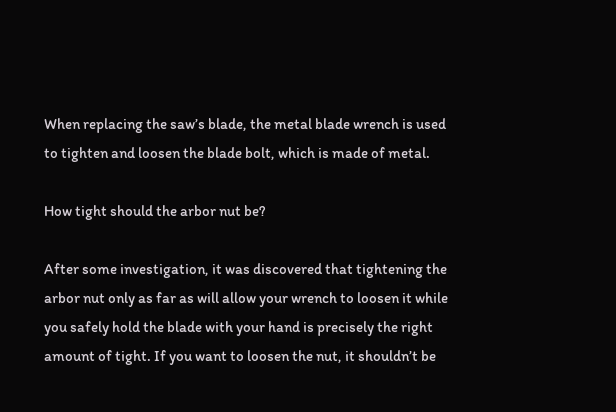When replacing the saw’s blade, the metal blade wrench is used to tighten and loosen the blade bolt, which is made of metal.

How tight should the arbor nut be?

After some investigation, it was discovered that tightening the arbor nut only as far as will allow your wrench to loosen it while you safely hold the blade with your hand is precisely the right amount of tight. If you want to loosen the nut, it shouldn’t be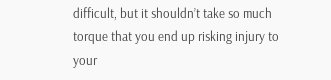difficult, but it shouldn’t take so much torque that you end up risking injury to your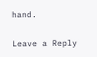hand.

Leave a Reply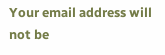Your email address will not be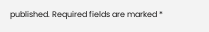published. Required fields are marked *